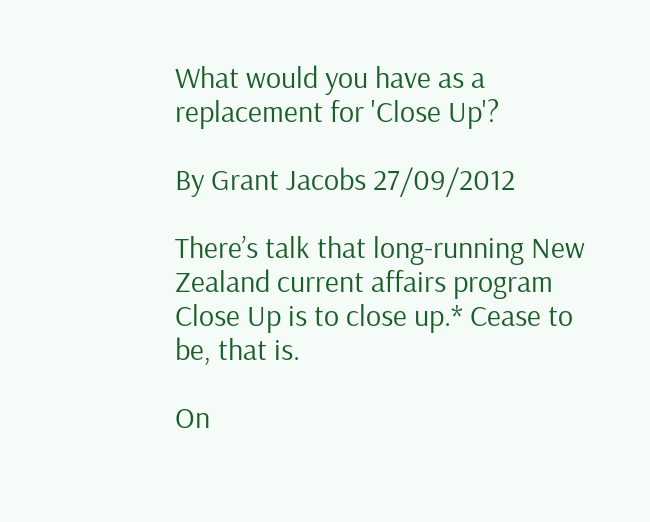What would you have as a replacement for 'Close Up'?

By Grant Jacobs 27/09/2012

There’s talk that long-running New Zealand current affairs program Close Up is to close up.* Cease to be, that is.

On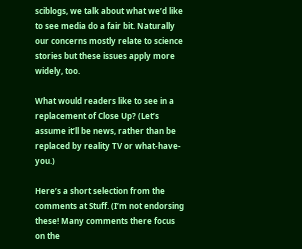sciblogs, we talk about what we’d like to see media do a fair bit. Naturally our concerns mostly relate to science stories but these issues apply more widely, too.

What would readers like to see in a replacement of Close Up? (Let’s assume it’ll be news, rather than be replaced by reality TV or what-have-you.)

Here’s a short selection from the comments at Stuff. (I’m not endorsing these! Many comments there focus on the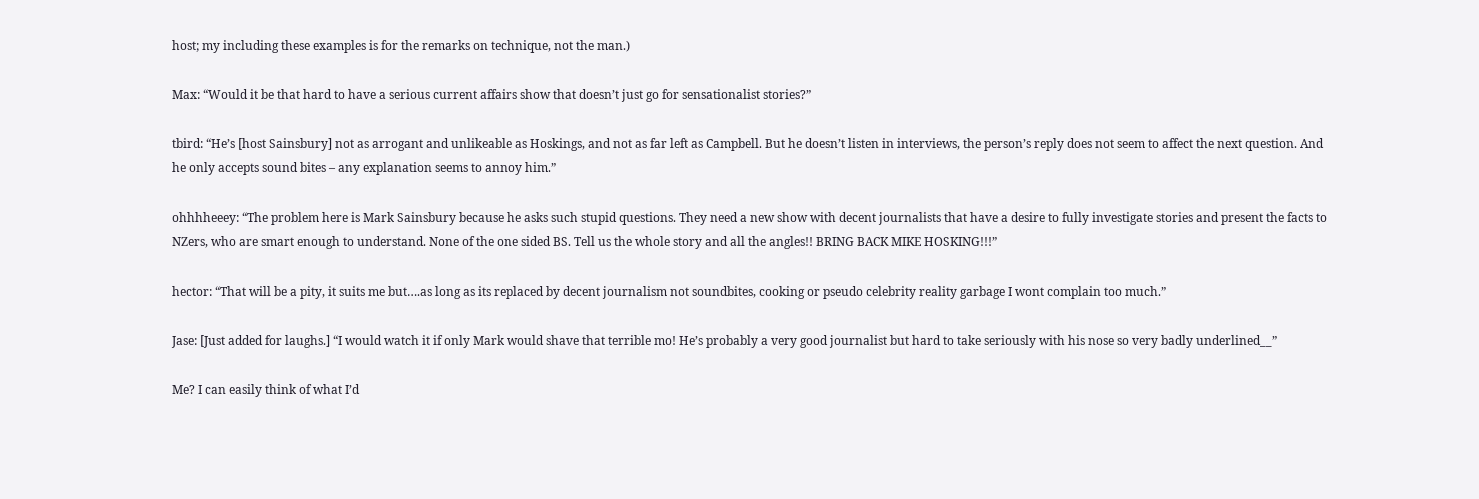host; my including these examples is for the remarks on technique, not the man.)

Max: “Would it be that hard to have a serious current affairs show that doesn’t just go for sensationalist stories?”

tbird: “He’s [host Sainsbury] not as arrogant and unlikeable as Hoskings, and not as far left as Campbell. But he doesn’t listen in interviews, the person’s reply does not seem to affect the next question. And he only accepts sound bites – any explanation seems to annoy him.”

ohhhheeey: “The problem here is Mark Sainsbury because he asks such stupid questions. They need a new show with decent journalists that have a desire to fully investigate stories and present the facts to NZers, who are smart enough to understand. None of the one sided BS. Tell us the whole story and all the angles!! BRING BACK MIKE HOSKING!!!”

hector: “That will be a pity, it suits me but….as long as its replaced by decent journalism not soundbites, cooking or pseudo celebrity reality garbage I wont complain too much.”

Jase: [Just added for laughs.] “I would watch it if only Mark would shave that terrible mo! He’s probably a very good journalist but hard to take seriously with his nose so very badly underlined__”

Me? I can easily think of what I’d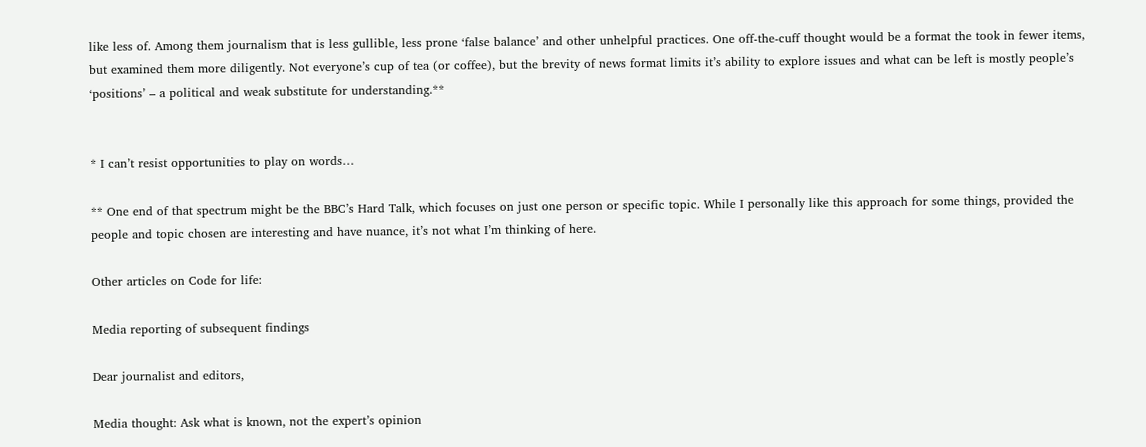like less of. Among them journalism that is less gullible, less prone ‘false balance’ and other unhelpful practices. One off-the-cuff thought would be a format the took in fewer items, but examined them more diligently. Not everyone’s cup of tea (or coffee), but the brevity of news format limits it’s ability to explore issues and what can be left is mostly people’s ‘positions’ – a political and weak substitute for understanding.**


* I can’t resist opportunities to play on words…

** One end of that spectrum might be the BBC’s Hard Talk, which focuses on just one person or specific topic. While I personally like this approach for some things, provided the people and topic chosen are interesting and have nuance, it’s not what I’m thinking of here.

Other articles on Code for life:

Media reporting of subsequent findings

Dear journalist and editors,

Media thought: Ask what is known, not the expert’s opinion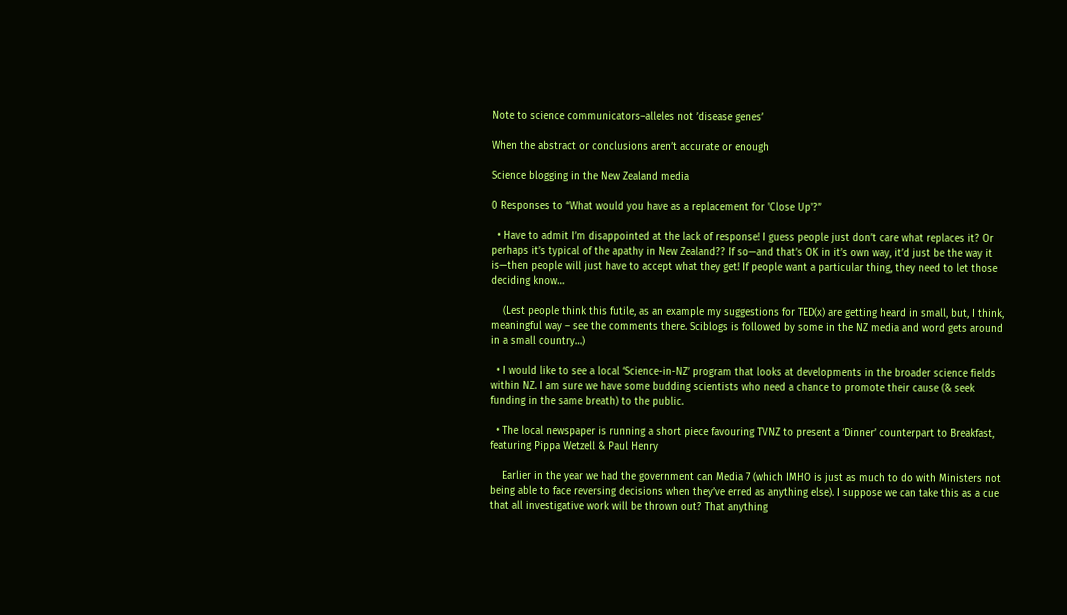Note to science communicators–alleles not ’disease genes’

When the abstract or conclusions aren’t accurate or enough

Science blogging in the New Zealand media

0 Responses to “What would you have as a replacement for 'Close Up'?”

  • Have to admit I’m disappointed at the lack of response! I guess people just don’t care what replaces it? Or perhaps it’s typical of the apathy in New Zealand?? If so—and that’s OK in it’s own way, it’d just be the way it is—then people will just have to accept what they get! If people want a particular thing, they need to let those deciding know…

    (Lest people think this futile, as an example my suggestions for TED(x) are getting heard in small, but, I think, meaningful way – see the comments there. Sciblogs is followed by some in the NZ media and word gets around in a small country…)

  • I would like to see a local ‘Science-in-NZ’ program that looks at developments in the broader science fields within NZ. I am sure we have some budding scientists who need a chance to promote their cause (& seek funding in the same breath) to the public.

  • The local newspaper is running a short piece favouring TVNZ to present a ‘Dinner’ counterpart to Breakfast, featuring Pippa Wetzell & Paul Henry

    Earlier in the year we had the government can Media 7 (which IMHO is just as much to do with Ministers not being able to face reversing decisions when they’ve erred as anything else). I suppose we can take this as a cue that all investigative work will be thrown out? That anything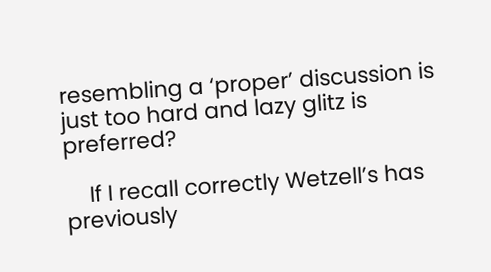resembling a ‘proper’ discussion is just too hard and lazy glitz is preferred?

    If I recall correctly Wetzell’s has previously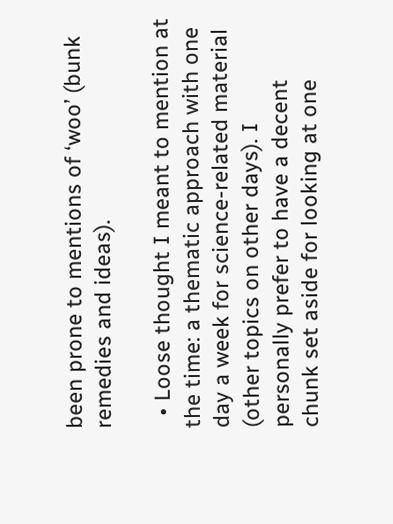been prone to mentions of ‘woo’ (bunk remedies and ideas).

  • Loose thought I meant to mention at the time: a thematic approach with one day a week for science-related material (other topics on other days). I personally prefer to have a decent chunk set aside for looking at one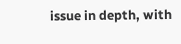issue in depth, with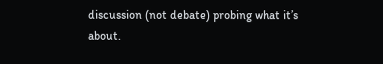discussion (not debate) probing what it’s about.